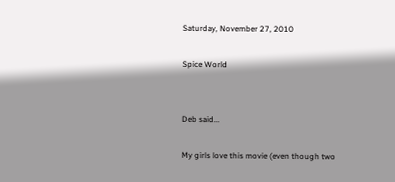Saturday, November 27, 2010

Spice World


Deb said...

My girls love this movie (even though two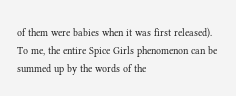of them were babies when it was first released). To me, the entire Spice Girls phenomenon can be summed up by the words of the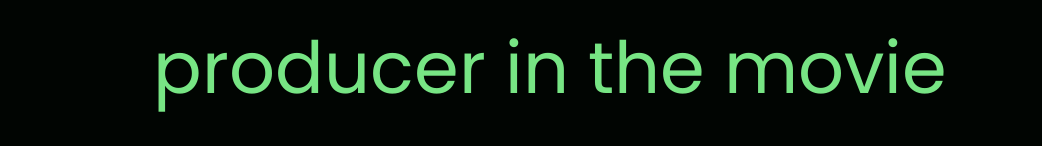producer in the movie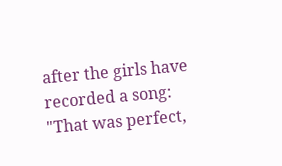after the girls have recorded a song: "That was perfect,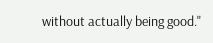without actually being good."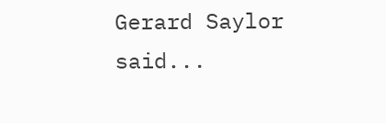Gerard Saylor said...